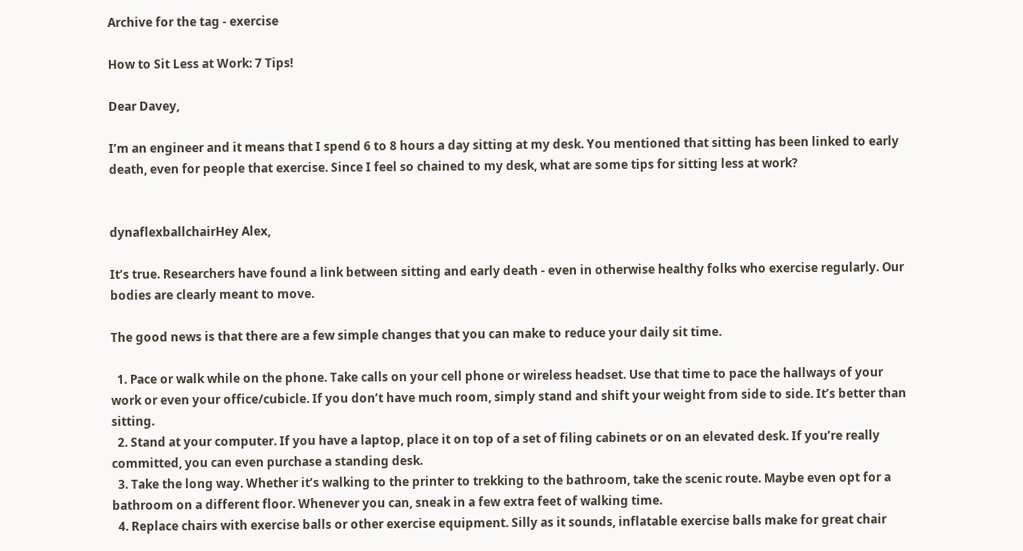Archive for the tag - exercise

How to Sit Less at Work: 7 Tips!

Dear Davey,

I’m an engineer and it means that I spend 6 to 8 hours a day sitting at my desk. You mentioned that sitting has been linked to early death, even for people that exercise. Since I feel so chained to my desk, what are some tips for sitting less at work?


dynaflexballchairHey Alex,

It’s true. Researchers have found a link between sitting and early death - even in otherwise healthy folks who exercise regularly. Our bodies are clearly meant to move.

The good news is that there are a few simple changes that you can make to reduce your daily sit time.

  1. Pace or walk while on the phone. Take calls on your cell phone or wireless headset. Use that time to pace the hallways of your work or even your office/cubicle. If you don’t have much room, simply stand and shift your weight from side to side. It’s better than sitting.
  2. Stand at your computer. If you have a laptop, place it on top of a set of filing cabinets or on an elevated desk. If you’re really committed, you can even purchase a standing desk.
  3. Take the long way. Whether it’s walking to the printer to trekking to the bathroom, take the scenic route. Maybe even opt for a bathroom on a different floor. Whenever you can, sneak in a few extra feet of walking time.
  4. Replace chairs with exercise balls or other exercise equipment. Silly as it sounds, inflatable exercise balls make for great chair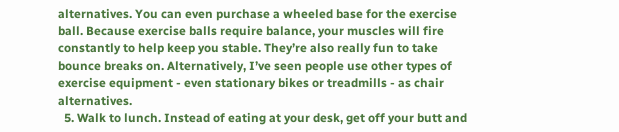alternatives. You can even purchase a wheeled base for the exercise ball. Because exercise balls require balance, your muscles will fire constantly to help keep you stable. They’re also really fun to take bounce breaks on. Alternatively, I’ve seen people use other types of exercise equipment - even stationary bikes or treadmills - as chair alternatives.
  5. Walk to lunch. Instead of eating at your desk, get off your butt and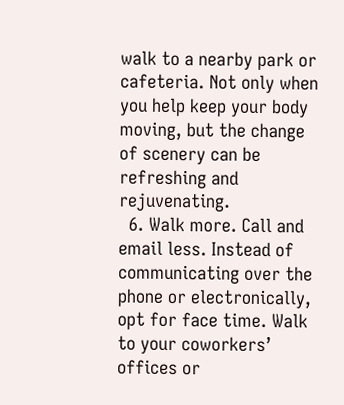walk to a nearby park or cafeteria. Not only when you help keep your body moving, but the change of scenery can be refreshing and rejuvenating.
  6. Walk more. Call and email less. Instead of communicating over the phone or electronically, opt for face time. Walk to your coworkers’ offices or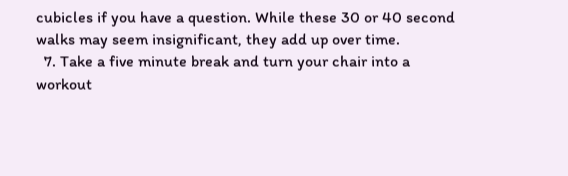cubicles if you have a question. While these 30 or 40 second walks may seem insignificant, they add up over time.
  7. Take a five minute break and turn your chair into a workout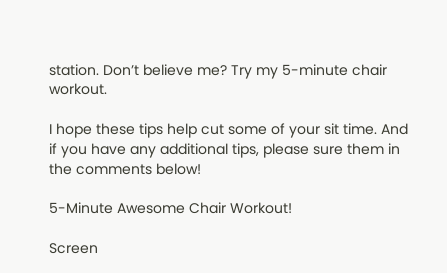station. Don’t believe me? Try my 5-minute chair workout.

I hope these tips help cut some of your sit time. And if you have any additional tips, please sure them in the comments below!

5-Minute Awesome Chair Workout!

Screen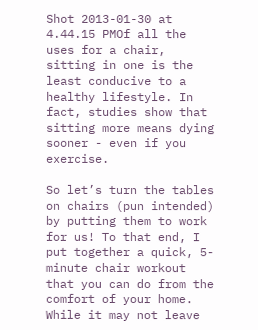Shot 2013-01-30 at 4.44.15 PMOf all the uses for a chair, sitting in one is the least conducive to a healthy lifestyle. In fact, studies show that sitting more means dying sooner - even if you exercise.

So let’s turn the tables on chairs (pun intended) by putting them to work for us! To that end, I put together a quick, 5-minute chair workout that you can do from the comfort of your home. While it may not leave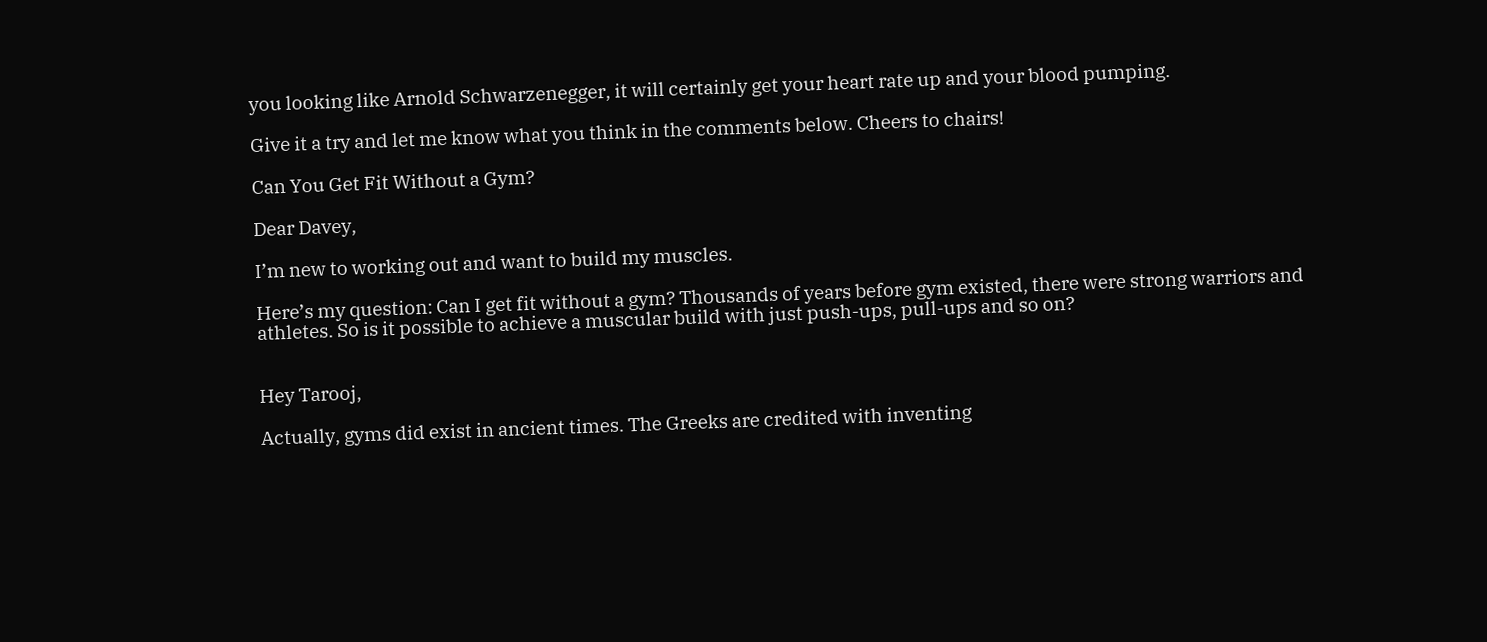you looking like Arnold Schwarzenegger, it will certainly get your heart rate up and your blood pumping.

Give it a try and let me know what you think in the comments below. Cheers to chairs!

Can You Get Fit Without a Gym?

Dear Davey,

I’m new to working out and want to build my muscles.

Here’s my question: Can I get fit without a gym? Thousands of years before gym existed, there were strong warriors and athletes. So is it possible to achieve a muscular build with just push-ups, pull-ups and so on?


Hey Tarooj,

Actually, gyms did exist in ancient times. The Greeks are credited with inventing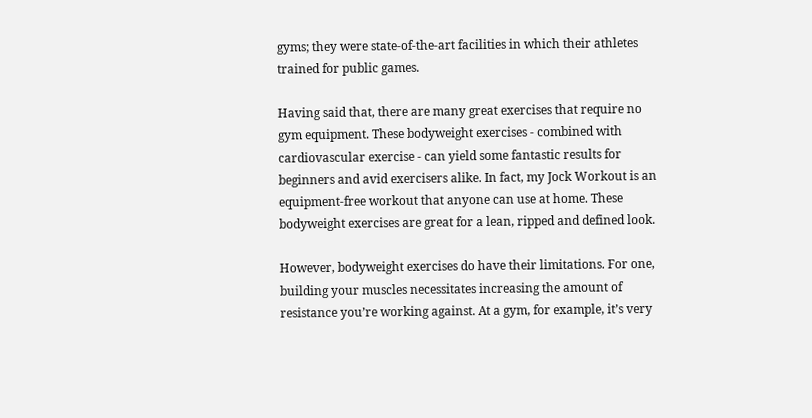gyms; they were state-of-the-art facilities in which their athletes trained for public games.

Having said that, there are many great exercises that require no gym equipment. These bodyweight exercises - combined with cardiovascular exercise - can yield some fantastic results for beginners and avid exercisers alike. In fact, my Jock Workout is an equipment-free workout that anyone can use at home. These bodyweight exercises are great for a lean, ripped and defined look.

However, bodyweight exercises do have their limitations. For one, building your muscles necessitates increasing the amount of resistance you’re working against. At a gym, for example, it’s very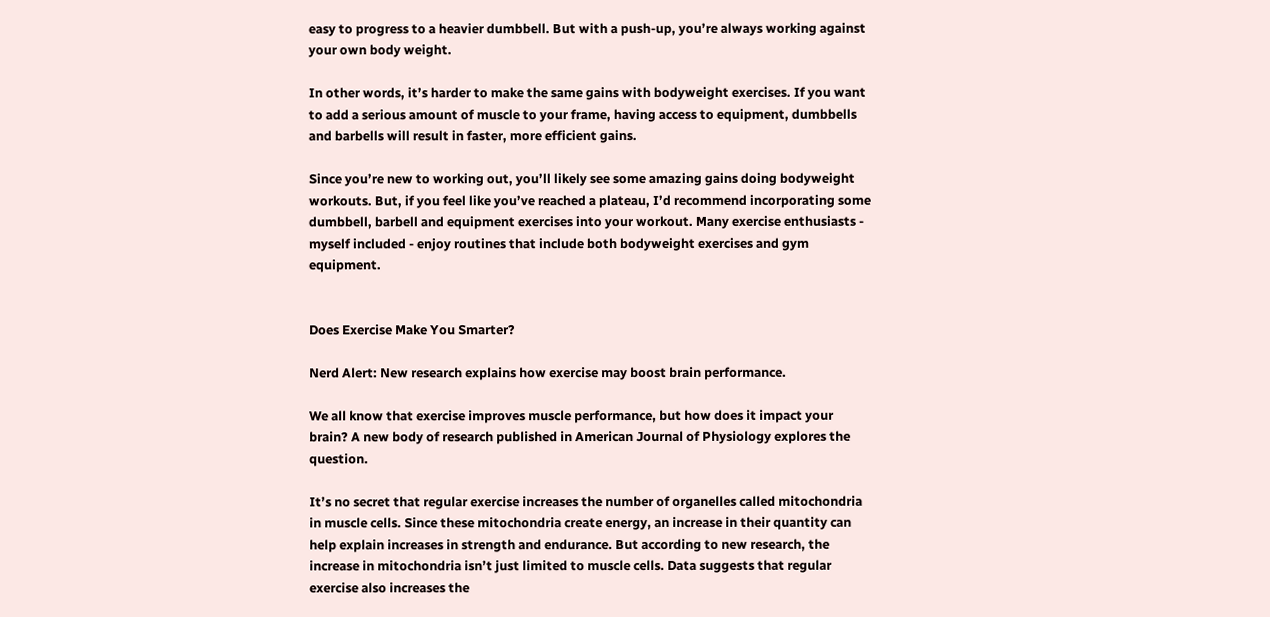easy to progress to a heavier dumbbell. But with a push-up, you’re always working against your own body weight.

In other words, it’s harder to make the same gains with bodyweight exercises. If you want to add a serious amount of muscle to your frame, having access to equipment, dumbbells and barbells will result in faster, more efficient gains.

Since you’re new to working out, you’ll likely see some amazing gains doing bodyweight workouts. But, if you feel like you’ve reached a plateau, I’d recommend incorporating some dumbbell, barbell and equipment exercises into your workout. Many exercise enthusiasts - myself included - enjoy routines that include both bodyweight exercises and gym equipment.


Does Exercise Make You Smarter?

Nerd Alert: New research explains how exercise may boost brain performance.

We all know that exercise improves muscle performance, but how does it impact your brain? A new body of research published in American Journal of Physiology explores the question.

It’s no secret that regular exercise increases the number of organelles called mitochondria in muscle cells. Since these mitochondria create energy, an increase in their quantity can help explain increases in strength and endurance. But according to new research, the increase in mitochondria isn’t just limited to muscle cells. Data suggests that regular exercise also increases the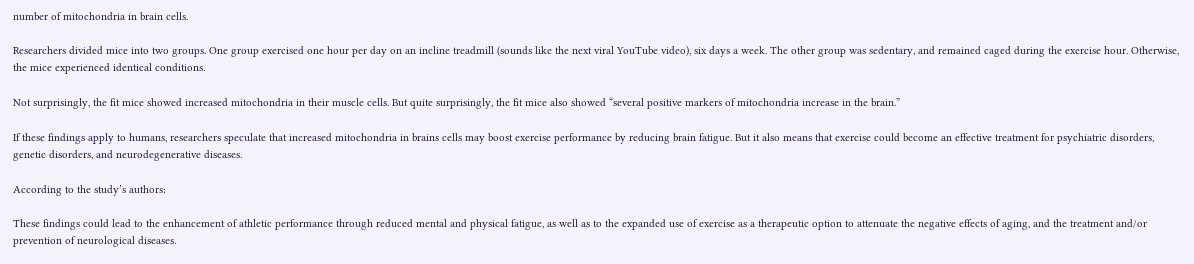number of mitochondria in brain cells.

Researchers divided mice into two groups. One group exercised one hour per day on an incline treadmill (sounds like the next viral YouTube video), six days a week. The other group was sedentary, and remained caged during the exercise hour. Otherwise, the mice experienced identical conditions.

Not surprisingly, the fit mice showed increased mitochondria in their muscle cells. But quite surprisingly, the fit mice also showed “several positive markers of mitochondria increase in the brain.”

If these findings apply to humans, researchers speculate that increased mitochondria in brains cells may boost exercise performance by reducing brain fatigue. But it also means that exercise could become an effective treatment for psychiatric disorders, genetic disorders, and neurodegenerative diseases.

According to the study’s authors:

These findings could lead to the enhancement of athletic performance through reduced mental and physical fatigue, as well as to the expanded use of exercise as a therapeutic option to attenuate the negative effects of aging, and the treatment and/or prevention of neurological diseases.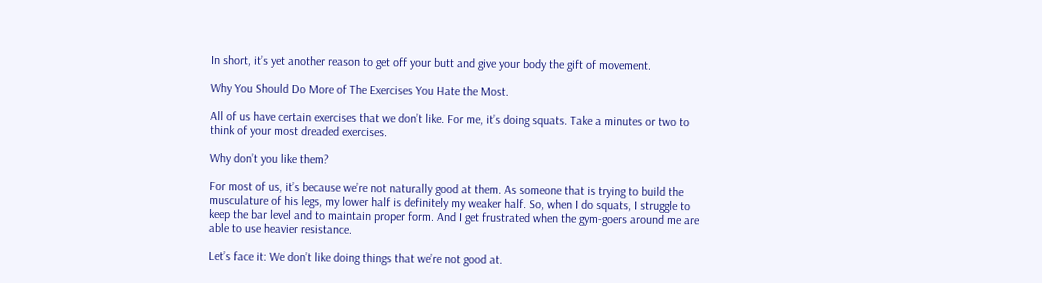In short, it’s yet another reason to get off your butt and give your body the gift of movement.

Why You Should Do More of The Exercises You Hate the Most.

All of us have certain exercises that we don’t like. For me, it’s doing squats. Take a minutes or two to think of your most dreaded exercises.

Why don’t you like them?

For most of us, it’s because we’re not naturally good at them. As someone that is trying to build the musculature of his legs, my lower half is definitely my weaker half. So, when I do squats, I struggle to keep the bar level and to maintain proper form. And I get frustrated when the gym-goers around me are able to use heavier resistance.

Let’s face it: We don’t like doing things that we’re not good at.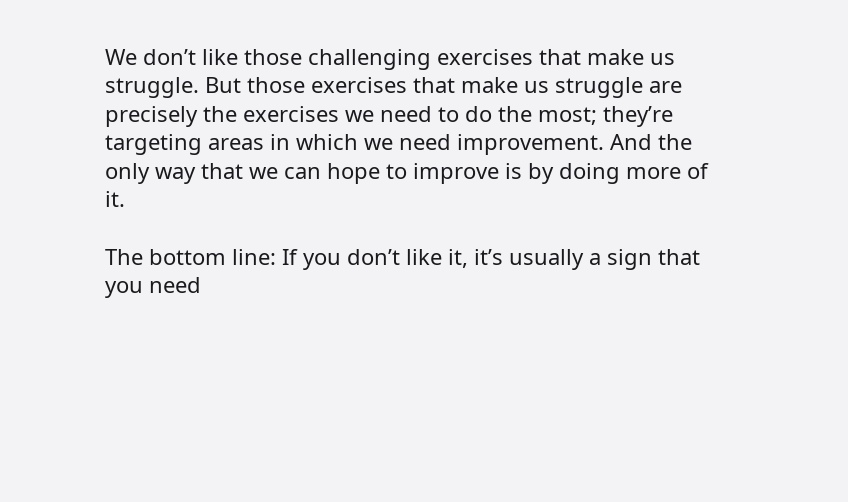We don’t like those challenging exercises that make us struggle. But those exercises that make us struggle are precisely the exercises we need to do the most; they’re targeting areas in which we need improvement. And the only way that we can hope to improve is by doing more of it.

The bottom line: If you don’t like it, it’s usually a sign that you need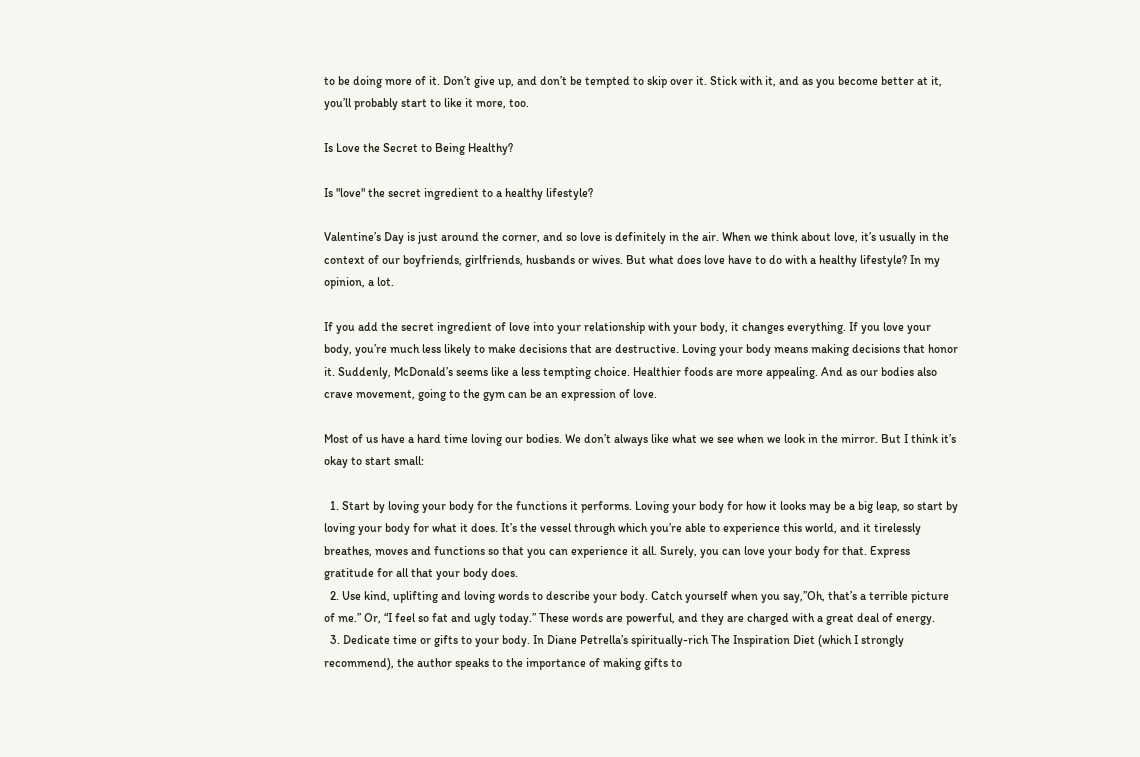to be doing more of it. Don’t give up, and don’t be tempted to skip over it. Stick with it, and as you become better at it, you’ll probably start to like it more, too.

Is Love the Secret to Being Healthy?

Is "love" the secret ingredient to a healthy lifestyle?

Valentine’s Day is just around the corner, and so love is definitely in the air. When we think about love, it’s usually in the context of our boyfriends, girlfriends, husbands or wives. But what does love have to do with a healthy lifestyle? In my opinion, a lot.

If you add the secret ingredient of love into your relationship with your body, it changes everything. If you love your body, you’re much less likely to make decisions that are destructive. Loving your body means making decisions that honor it. Suddenly, McDonald’s seems like a less tempting choice. Healthier foods are more appealing. And as our bodies also crave movement, going to the gym can be an expression of love.

Most of us have a hard time loving our bodies. We don’t always like what we see when we look in the mirror. But I think it’s okay to start small:

  1. Start by loving your body for the functions it performs. Loving your body for how it looks may be a big leap, so start by loving your body for what it does. It’s the vessel through which you’re able to experience this world, and it tirelessly breathes, moves and functions so that you can experience it all. Surely, you can love your body for that. Express gratitude for all that your body does.
  2. Use kind, uplifting and loving words to describe your body. Catch yourself when you say,”Oh, that’s a terrible picture of me.” Or, “I feel so fat and ugly today.” These words are powerful, and they are charged with a great deal of energy.
  3. Dedicate time or gifts to your body. In Diane Petrella’s spiritually-rich The Inspiration Diet (which I strongly recommend), the author speaks to the importance of making gifts to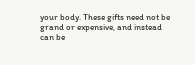your body. These gifts need not be grand or expensive, and instead can be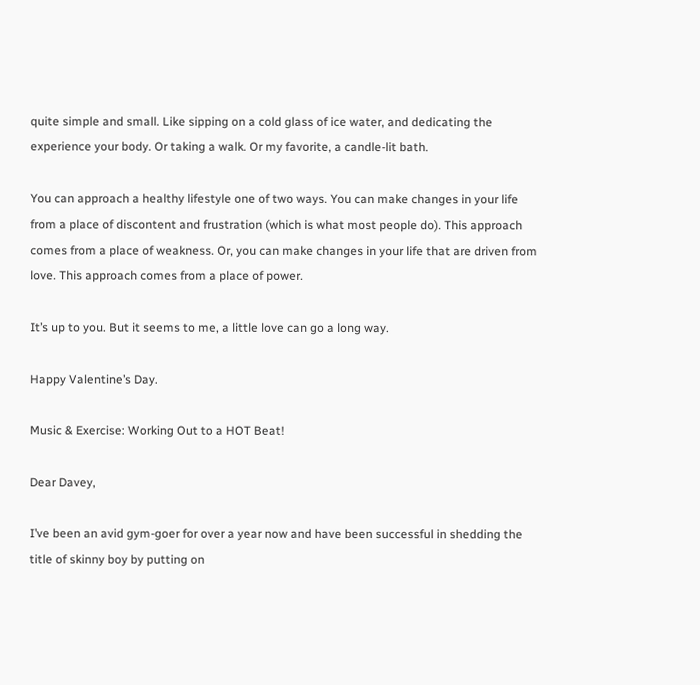quite simple and small. Like sipping on a cold glass of ice water, and dedicating the experience your body. Or taking a walk. Or my favorite, a candle-lit bath.

You can approach a healthy lifestyle one of two ways. You can make changes in your life from a place of discontent and frustration (which is what most people do). This approach comes from a place of weakness. Or, you can make changes in your life that are driven from love. This approach comes from a place of power.

It’s up to you. But it seems to me, a little love can go a long way.

Happy Valentine’s Day.

Music & Exercise: Working Out to a HOT Beat!

Dear Davey,

I’ve been an avid gym-goer for over a year now and have been successful in shedding the title of skinny boy by putting on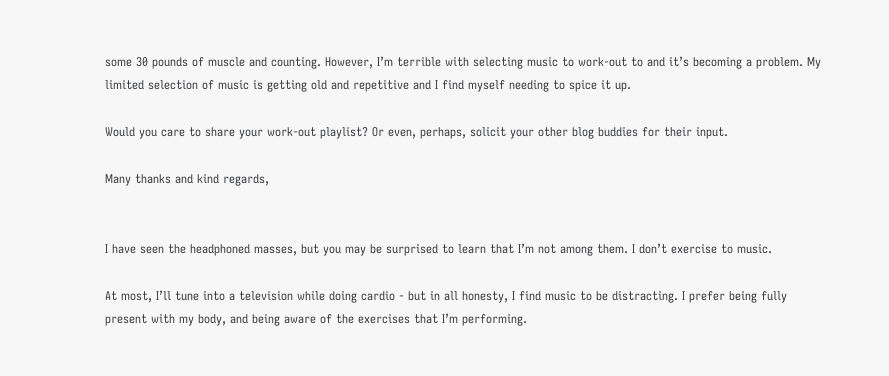some 30 pounds of muscle and counting. However, I’m terrible with selecting music to work-out to and it’s becoming a problem. My limited selection of music is getting old and repetitive and I find myself needing to spice it up.

Would you care to share your work-out playlist? Or even, perhaps, solicit your other blog buddies for their input.

Many thanks and kind regards,


I have seen the headphoned masses, but you may be surprised to learn that I’m not among them. I don’t exercise to music.

At most, I’ll tune into a television while doing cardio - but in all honesty, I find music to be distracting. I prefer being fully present with my body, and being aware of the exercises that I’m performing.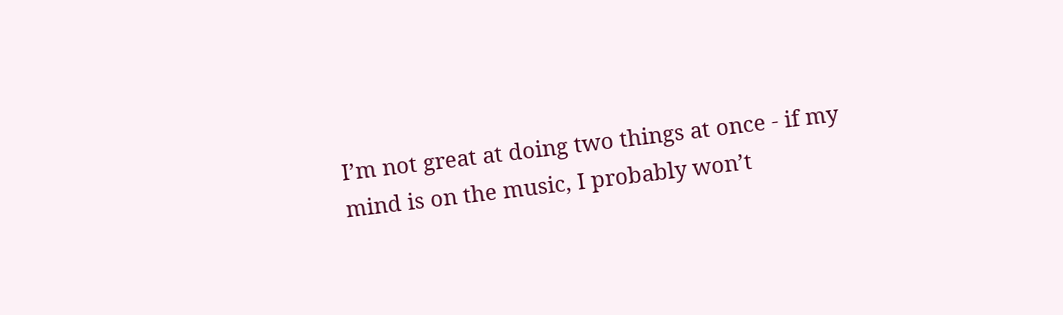I’m not great at doing two things at once - if my mind is on the music, I probably won’t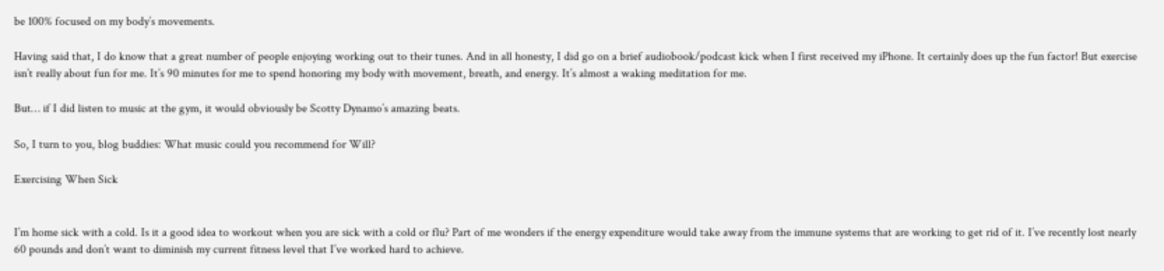be 100% focused on my body’s movements.

Having said that, I do know that a great number of people enjoying working out to their tunes. And in all honesty, I did go on a brief audiobook/podcast kick when I first received my iPhone. It certainly does up the fun factor! But exercise isn’t really about fun for me. It’s 90 minutes for me to spend honoring my body with movement, breath, and energy. It’s almost a waking meditation for me.

But… if I did listen to music at the gym, it would obviously be Scotty Dynamo’s amazing beats.

So, I turn to you, blog buddies: What music could you recommend for Will?

Exercising When Sick


I’m home sick with a cold. Is it a good idea to workout when you are sick with a cold or flu? Part of me wonders if the energy expenditure would take away from the immune systems that are working to get rid of it. I’ve recently lost nearly 60 pounds and don’t want to diminish my current fitness level that I’ve worked hard to achieve.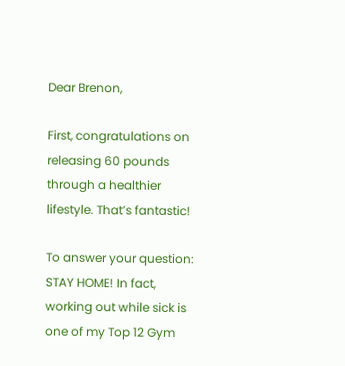Dear Brenon,

First, congratulations on releasing 60 pounds through a healthier lifestyle. That’s fantastic!

To answer your question: STAY HOME! In fact, working out while sick is one of my Top 12 Gym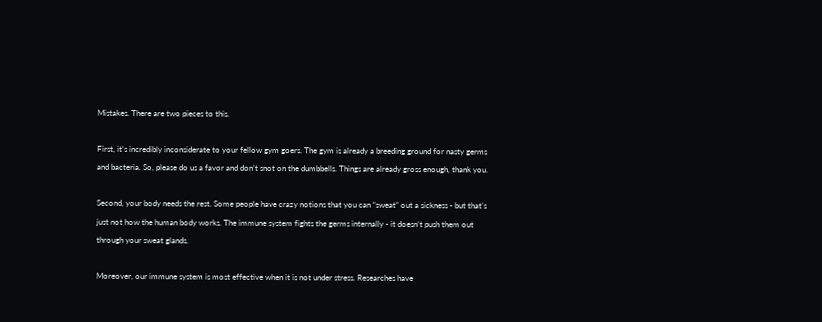Mistakes. There are two pieces to this.

First, it’s incredibly inconsiderate to your fellow gym goers. The gym is already a breeding ground for nasty germs and bacteria. So, please do us a favor and don’t snot on the dumbbells. Things are already gross enough, thank you.

Second, your body needs the rest. Some people have crazy notions that you can “sweat” out a sickness - but that’s just not how the human body works. The immune system fights the germs internally - it doesn’t push them out through your sweat glands.

Moreover, our immune system is most effective when it is not under stress. Researches have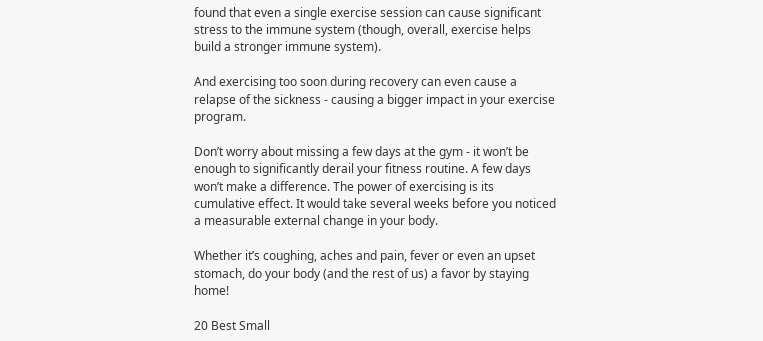found that even a single exercise session can cause significant stress to the immune system (though, overall, exercise helps build a stronger immune system).

And exercising too soon during recovery can even cause a relapse of the sickness - causing a bigger impact in your exercise program.

Don’t worry about missing a few days at the gym - it won’t be enough to significantly derail your fitness routine. A few days won’t make a difference. The power of exercising is its cumulative effect. It would take several weeks before you noticed a measurable external change in your body.

Whether it’s coughing, aches and pain, fever or even an upset stomach, do your body (and the rest of us) a favor by staying home!

20 Best Small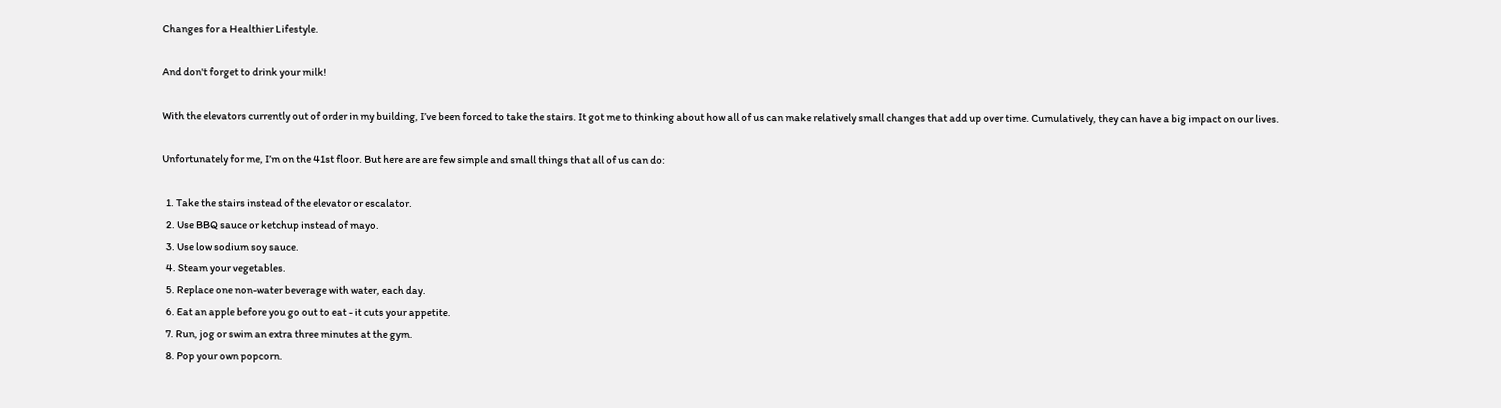Changes for a Healthier Lifestyle.

And don't forget to drink your milk!

With the elevators currently out of order in my building, I’ve been forced to take the stairs. It got me to thinking about how all of us can make relatively small changes that add up over time. Cumulatively, they can have a big impact on our lives.

Unfortunately for me, I’m on the 41st floor. But here are are few simple and small things that all of us can do:

  1. Take the stairs instead of the elevator or escalator.
  2. Use BBQ sauce or ketchup instead of mayo.
  3. Use low sodium soy sauce.
  4. Steam your vegetables.
  5. Replace one non-water beverage with water, each day.
  6. Eat an apple before you go out to eat - it cuts your appetite.
  7. Run, jog or swim an extra three minutes at the gym.
  8. Pop your own popcorn.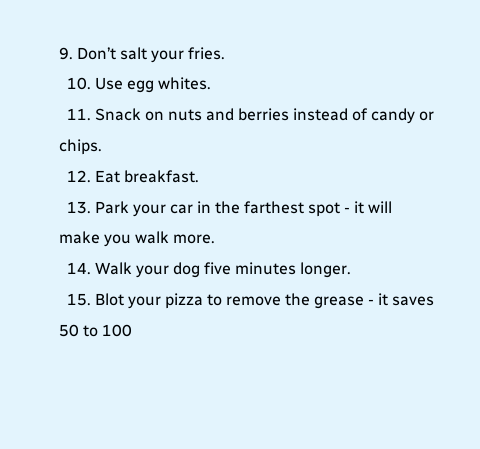9. Don’t salt your fries.
  10. Use egg whites.
  11. Snack on nuts and berries instead of candy or chips.
  12. Eat breakfast.
  13. Park your car in the farthest spot - it will make you walk more.
  14. Walk your dog five minutes longer.
  15. Blot your pizza to remove the grease - it saves 50 to 100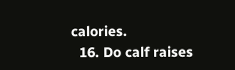calories.
  16. Do calf raises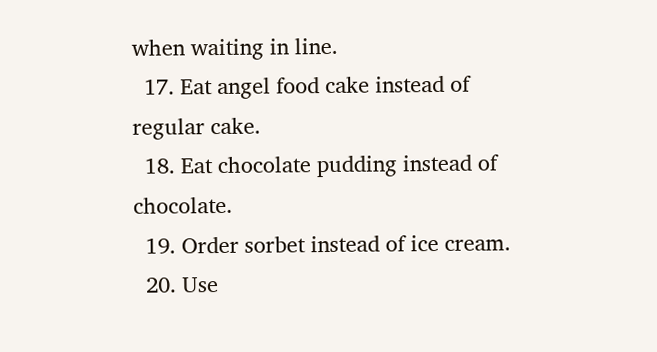when waiting in line.
  17. Eat angel food cake instead of regular cake.
  18. Eat chocolate pudding instead of chocolate.
  19. Order sorbet instead of ice cream.
  20. Use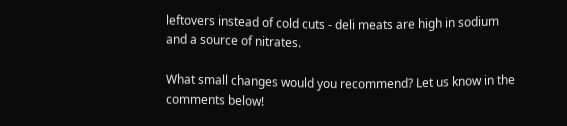leftovers instead of cold cuts - deli meats are high in sodium and a source of nitrates.

What small changes would you recommend? Let us know in the comments below!